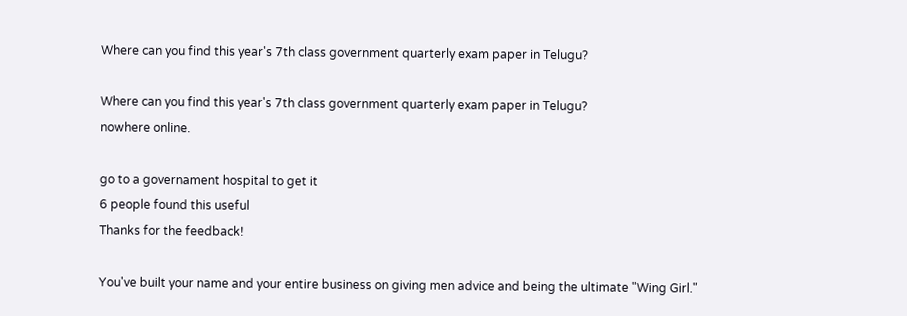Where can you find this year's 7th class government quarterly exam paper in Telugu?

Where can you find this year's 7th class government quarterly exam paper in Telugu?
nowhere online.

go to a governament hospital to get it
6 people found this useful
Thanks for the feedback!

You've built your name and your entire business on giving men advice and being the ultimate "Wing Girl."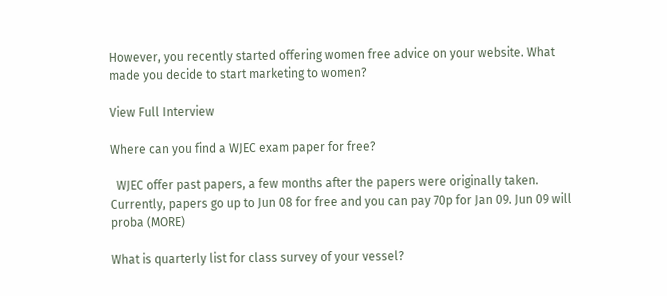However, you recently started offering women free advice on your website. What made you decide to start marketing to women?

View Full Interview

Where can you find a WJEC exam paper for free?

  WJEC offer past papers, a few months after the papers were originally taken. Currently, papers go up to Jun 08 for free and you can pay 70p for Jan 09. Jun 09 will proba (MORE)

What is quarterly list for class survey of your vessel?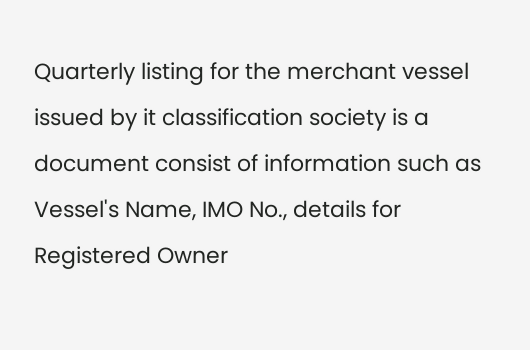Quarterly listing for the merchant vessel issued by it classification society is a document consist of information such as Vessel's Name, IMO No., details for Registered Owner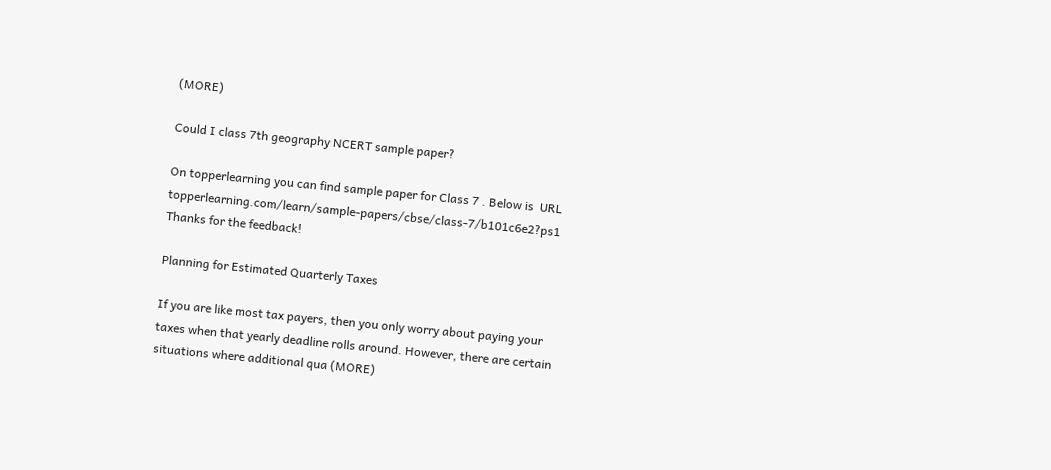(MORE)

Could I class 7th geography NCERT sample paper?

On topperlearning you can find sample paper for Class 7 . Below is  URL    topperlearning.com/learn/sample-papers/cbse/class-7/b101c6e2?ps1
Thanks for the feedback!

Planning for Estimated Quarterly Taxes

If you are like most tax payers, then you only worry about paying your taxes when that yearly deadline rolls around. However, there are certain situations where additional qua (MORE)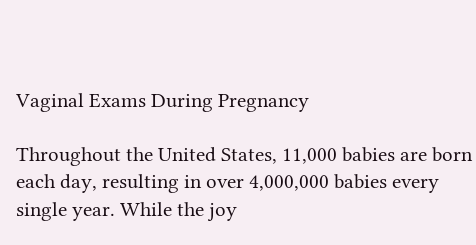Vaginal Exams During Pregnancy

Throughout the United States, 11,000 babies are born each day, resulting in over 4,000,000 babies every single year. While the joy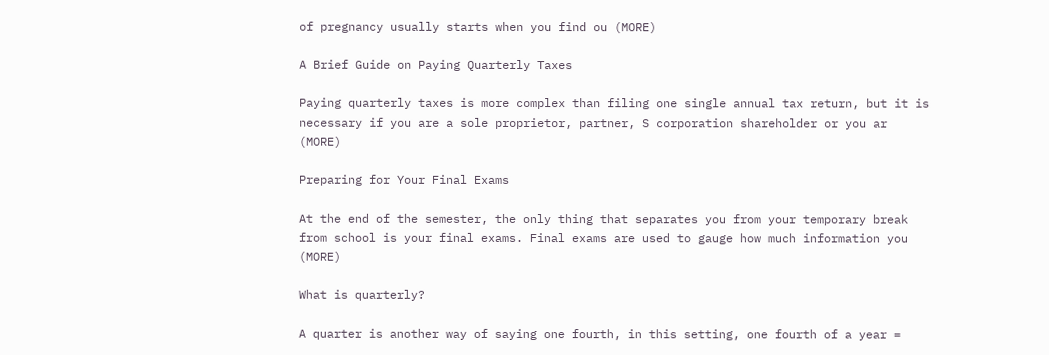of pregnancy usually starts when you find ou (MORE)

A Brief Guide on Paying Quarterly Taxes

Paying quarterly taxes is more complex than filing one single annual tax return, but it is necessary if you are a sole proprietor, partner, S corporation shareholder or you ar (MORE)

Preparing for Your Final Exams

At the end of the semester, the only thing that separates you from your temporary break from school is your final exams. Final exams are used to gauge how much information you (MORE)

What is quarterly?

A quarter is another way of saying one fourth, in this setting, one fourth of a year =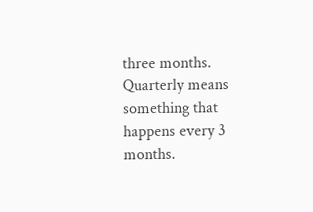three months. Quarterly means something that happens every 3 months.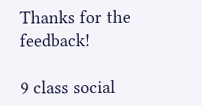Thanks for the feedback!

9 class social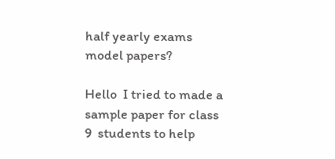half yearly exams model papers?

Hello  I tried to made a sample paper for class 9  students to help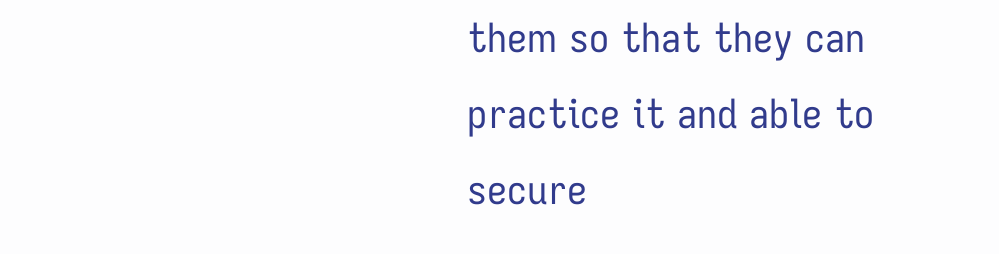them so that they can practice it and able to  secure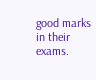good marks in their exams.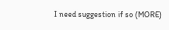I need suggestion if so (MORE)